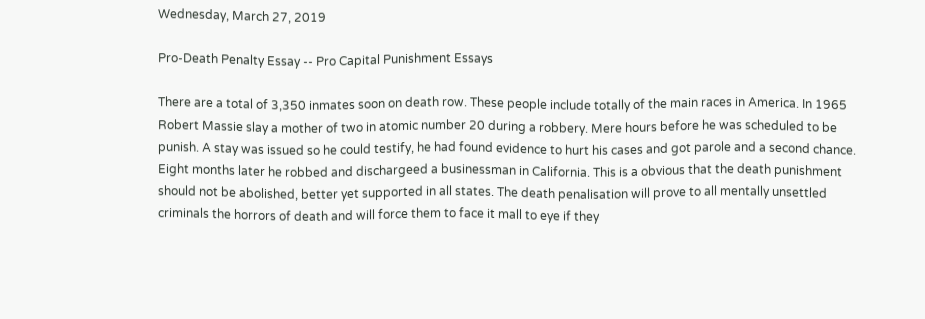Wednesday, March 27, 2019

Pro-Death Penalty Essay -- Pro Capital Punishment Essays

There are a total of 3,350 inmates soon on death row. These people include totally of the main races in America. In 1965 Robert Massie slay a mother of two in atomic number 20 during a robbery. Mere hours before he was scheduled to be punish. A stay was issued so he could testify, he had found evidence to hurt his cases and got parole and a second chance. Eight months later he robbed and dischargeed a businessman in California. This is a obvious that the death punishment should not be abolished, better yet supported in all states. The death penalisation will prove to all mentally unsettled criminals the horrors of death and will force them to face it mall to eye if they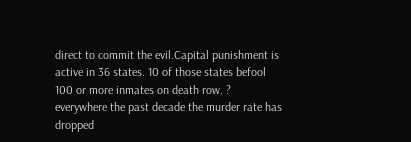direct to commit the evil.Capital punishment is active in 36 states. 10 of those states befool 100 or more inmates on death row. ? everywhere the past decade the murder rate has dropped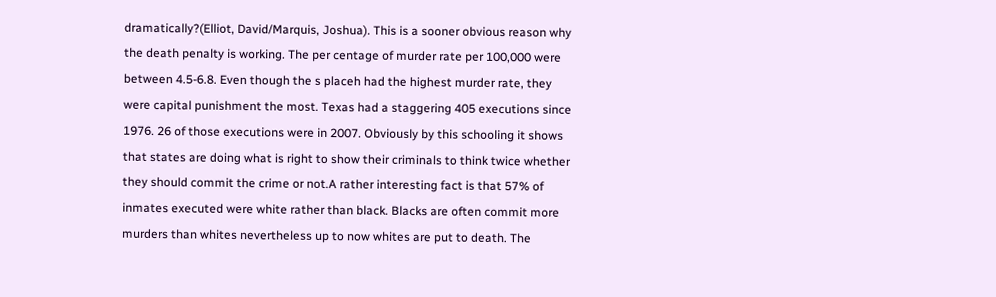dramatically?(Elliot, David/Marquis, Joshua). This is a sooner obvious reason why the death penalty is working. The per centage of murder rate per 100,000 were between 4.5-6.8. Even though the s placeh had the highest murder rate, they were capital punishment the most. Texas had a staggering 405 executions since 1976. 26 of those executions were in 2007. Obviously by this schooling it shows that states are doing what is right to show their criminals to think twice whether they should commit the crime or not.A rather interesting fact is that 57% of inmates executed were white rather than black. Blacks are often commit more murders than whites nevertheless up to now whites are put to death. The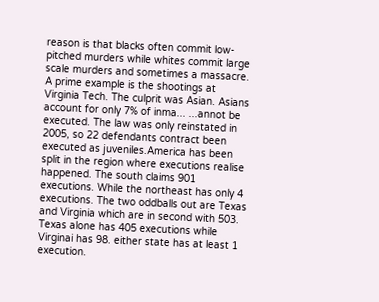reason is that blacks often commit low-pitched murders while whites commit large scale murders and sometimes a massacre. A prime example is the shootings at Virginia Tech. The culprit was Asian. Asians account for only 7% of inma... ...annot be executed. The law was only reinstated in 2005, so 22 defendants contract been executed as juveniles.America has been split in the region where executions realise happened. The south claims 901 executions. While the northeast has only 4 executions. The two oddballs out are Texas and Virginia which are in second with 503. Texas alone has 405 executions while Virginai has 98. either state has at least 1 execution.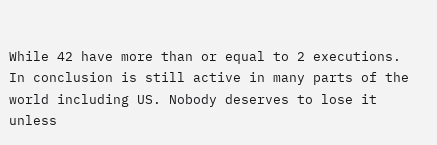While 42 have more than or equal to 2 executions. In conclusion is still active in many parts of the world including US. Nobody deserves to lose it unless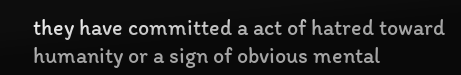they have committed a act of hatred toward humanity or a sign of obvious mental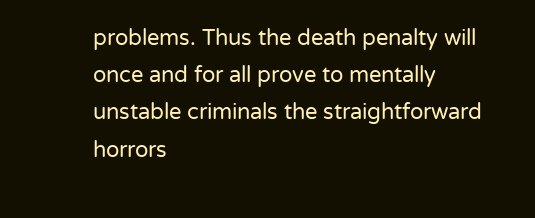problems. Thus the death penalty will once and for all prove to mentally unstable criminals the straightforward horrors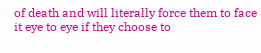of death and will literally force them to face it eye to eye if they choose to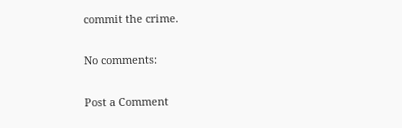commit the crime.

No comments:

Post a Comment